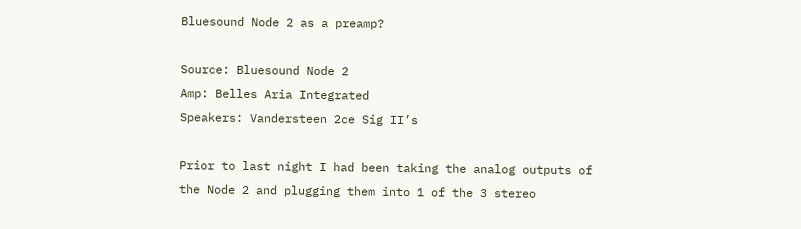Bluesound Node 2 as a preamp?

Source: Bluesound Node 2
Amp: Belles Aria Integrated
Speakers: Vandersteen 2ce Sig II’s

Prior to last night I had been taking the analog outputs of the Node 2 and plugging them into 1 of the 3 stereo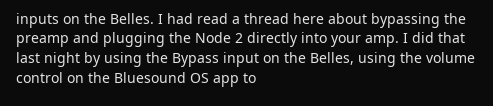inputs on the Belles. I had read a thread here about bypassing the preamp and plugging the Node 2 directly into your amp. I did that last night by using the Bypass input on the Belles, using the volume control on the Bluesound OS app to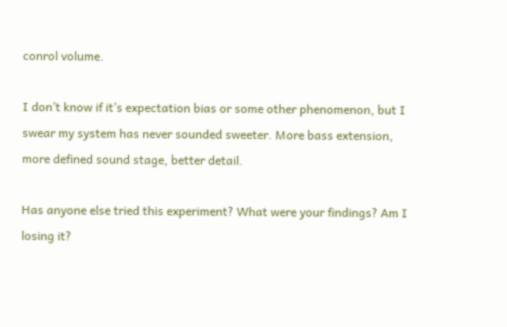conrol volume.

I don’t know if it’s expectation bias or some other phenomenon, but I swear my system has never sounded sweeter. More bass extension, more defined sound stage, better detail.

Has anyone else tried this experiment? What were your findings? Am I losing it?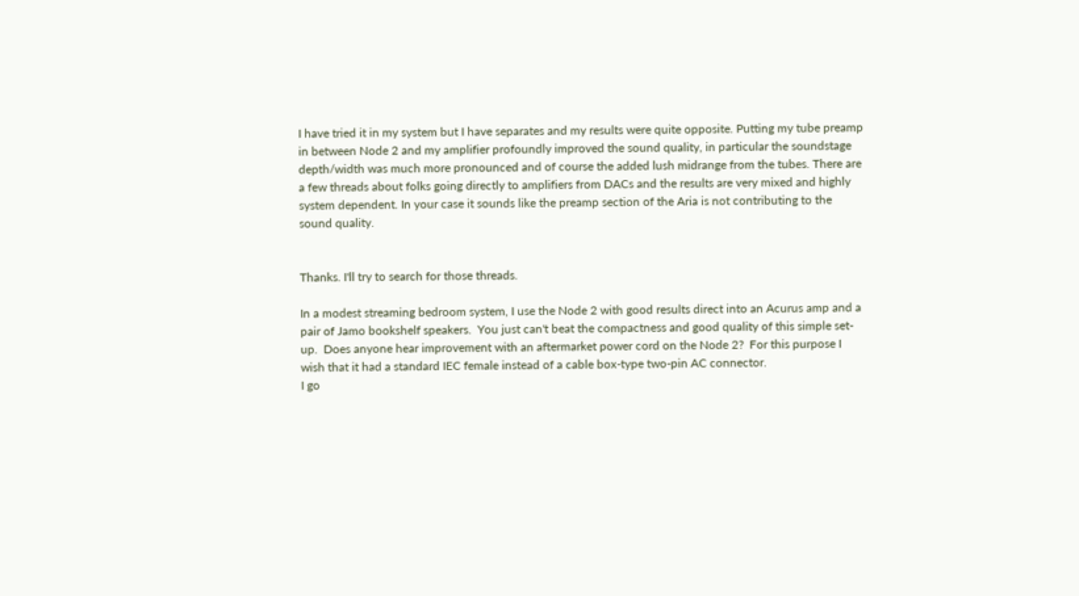I have tried it in my system but I have separates and my results were quite opposite. Putting my tube preamp in between Node 2 and my amplifier profoundly improved the sound quality, in particular the soundstage depth/width was much more pronounced and of course the added lush midrange from the tubes. There are a few threads about folks going directly to amplifiers from DACs and the results are very mixed and highly system dependent. In your case it sounds like the preamp section of the Aria is not contributing to the sound quality.


Thanks. I'll try to search for those threads.

In a modest streaming bedroom system, I use the Node 2 with good results direct into an Acurus amp and a pair of Jamo bookshelf speakers.  You just can't beat the compactness and good quality of this simple set-up.  Does anyone hear improvement with an aftermarket power cord on the Node 2?  For this purpose I wish that it had a standard IEC female instead of a cable box-type two-pin AC connector.
I go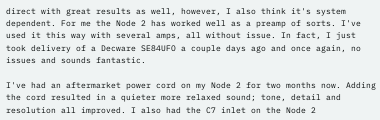direct with great results as well, however, I also think it's system dependent. For me the Node 2 has worked well as a preamp of sorts. I've used it this way with several amps, all without issue. In fact, I just took delivery of a Decware SE84UFO a couple days ago and once again, no issues and sounds fantastic.

I've had an aftermarket power cord on my Node 2 for two months now. Adding the cord resulted in a quieter more relaxed sound; tone, detail and resolution all improved. I also had the C7 inlet on the Node 2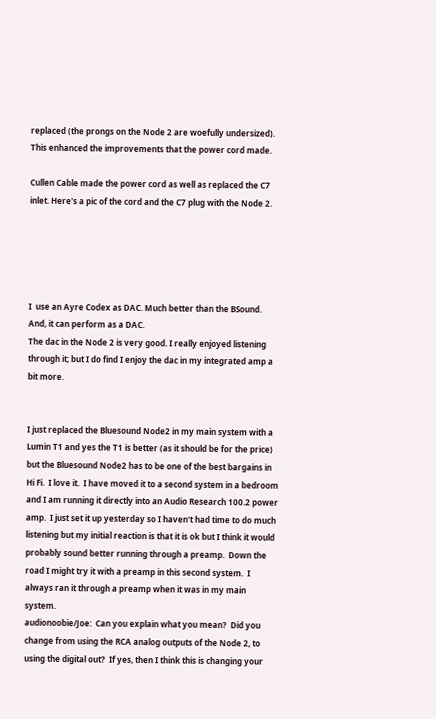replaced (the prongs on the Node 2 are woefully undersized). This enhanced the improvements that the power cord made.

Cullen Cable made the power cord as well as replaced the C7 inlet. Here's a pic of the cord and the C7 plug with the Node 2.





I  use an Ayre Codex as DAC. Much better than the BSound. And, it can perform as a DAC.
The dac in the Node 2 is very good. I really enjoyed listening through it; but I do find I enjoy the dac in my integrated amp a bit more.


I just replaced the Bluesound Node2 in my main system with a Lumin T1 and yes the T1 is better (as it should be for the price) but the Bluesound Node2 has to be one of the best bargains in Hi Fi.  I love it.  I have moved it to a second system in a bedroom and I am running it directly into an Audio Research 100.2 power amp.  I just set it up yesterday so I haven't had time to do much listening but my initial reaction is that it is ok but I think it would probably sound better running through a preamp.  Down the road I might try it with a preamp in this second system.  I always ran it through a preamp when it was in my main system.
audionoobie/Joe:  Can you explain what you mean?  Did you change from using the RCA analog outputs of the Node 2, to using the digital out?  If yes, then I think this is changing your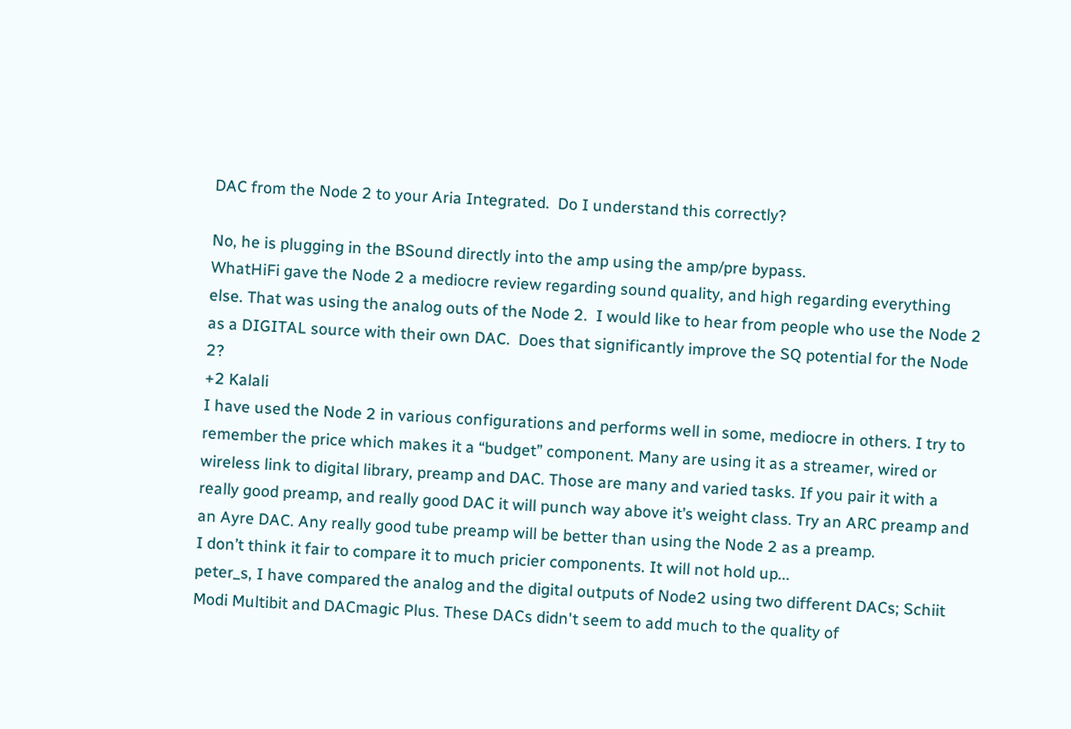DAC from the Node 2 to your Aria Integrated.  Do I understand this correctly?

No, he is plugging in the BSound directly into the amp using the amp/pre bypass.
WhatHiFi gave the Node 2 a mediocre review regarding sound quality, and high regarding everything else. That was using the analog outs of the Node 2.  I would like to hear from people who use the Node 2 as a DIGITAL source with their own DAC.  Does that significantly improve the SQ potential for the Node 2?
+2 Kalali
I have used the Node 2 in various configurations and performs well in some, mediocre in others. I try to remember the price which makes it a “budget” component. Many are using it as a streamer, wired or wireless link to digital library, preamp and DAC. Those are many and varied tasks. If you pair it with a really good preamp, and really good DAC it will punch way above it’s weight class. Try an ARC preamp and an Ayre DAC. Any really good tube preamp will be better than using the Node 2 as a preamp.
I don’t think it fair to compare it to much pricier components. It will not hold up...
peter_s, I have compared the analog and the digital outputs of Node2 using two different DACs; Schiit Modi Multibit and DACmagic Plus. These DACs didn't seem to add much to the quality of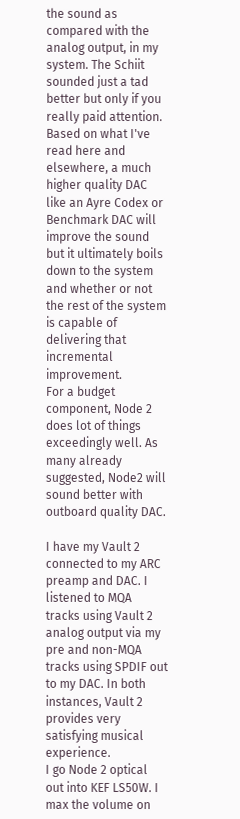the sound as compared with the analog output, in my system. The Schiit sounded just a tad better but only if you really paid attention. Based on what I've read here and elsewhere, a much higher quality DAC like an Ayre Codex or Benchmark DAC will improve the sound but it ultimately boils down to the system and whether or not the rest of the system is capable of delivering that incremental improvement.
For a budget component, Node 2 does lot of things exceedingly well. As many already suggested, Node2 will sound better with outboard quality DAC.

I have my Vault 2 connected to my ARC preamp and DAC. I listened to MQA tracks using Vault 2 analog output via my pre and non-MQA tracks using SPDIF out to my DAC. In both instances, Vault 2 provides very satisfying musical experience.
I go Node 2 optical out into KEF LS50W. I max the volume on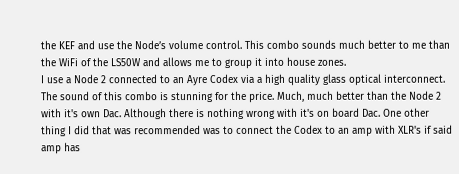the KEF and use the Node’s volume control. This combo sounds much better to me than the WiFi of the LS50W and allows me to group it into house zones.
I use a Node 2 connected to an Ayre Codex via a high quality glass optical interconnect. The sound of this combo is stunning for the price. Much, much better than the Node 2 with it's own Dac. Although there is nothing wrong with it's on board Dac. One other thing I did that was recommended was to connect the Codex to an amp with XLR's if said amp has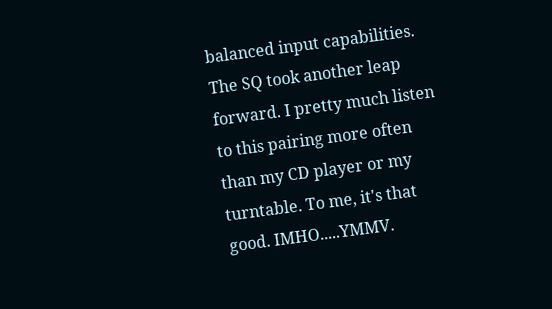balanced input capabilities. The SQ took another leap forward. I pretty much listen to this pairing more often than my CD player or my turntable. To me, it's that good. IMHO.....YMMV.